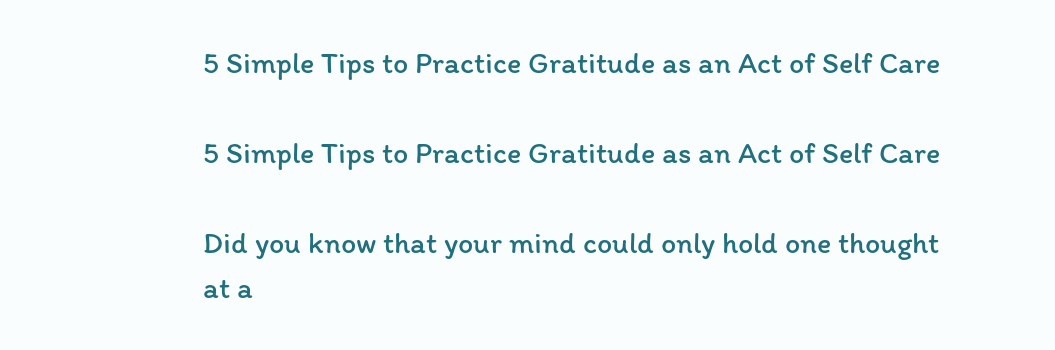5 Simple Tips to Practice Gratitude as an Act of Self Care

5 Simple Tips to Practice Gratitude as an Act of Self Care

Did you know that your mind could only hold one thought at a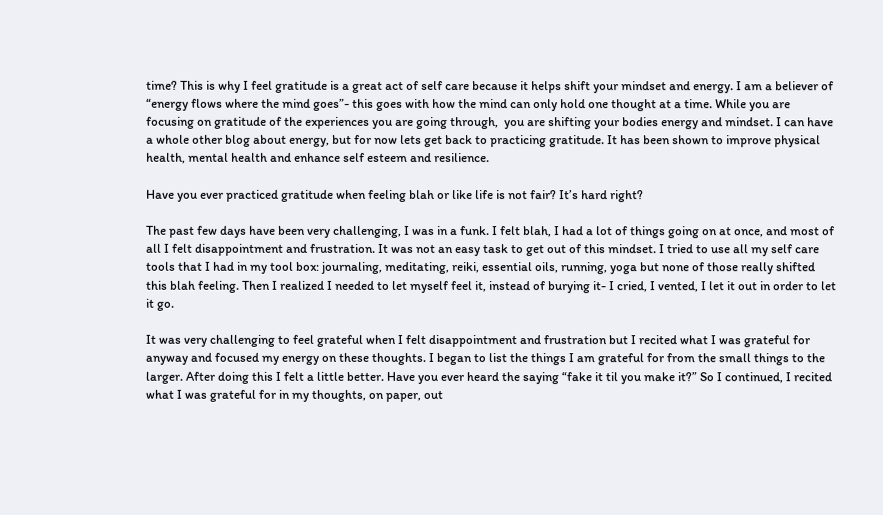time? This is why I feel gratitude is a great act of self care because it helps shift your mindset and energy. I am a believer of “energy flows where the mind goes”- this goes with how the mind can only hold one thought at a time. While you are focusing on gratitude of the experiences you are going through,  you are shifting your bodies energy and mindset. I can have a whole other blog about energy, but for now lets get back to practicing gratitude. It has been shown to improve physical health, mental health and enhance self esteem and resilience.

Have you ever practiced gratitude when feeling blah or like life is not fair? It’s hard right?

The past few days have been very challenging, I was in a funk. I felt blah, I had a lot of things going on at once, and most of all I felt disappointment and frustration. It was not an easy task to get out of this mindset. I tried to use all my self care tools that I had in my tool box: journaling, meditating, reiki, essential oils, running, yoga but none of those really shifted this blah feeling. Then I realized I needed to let myself feel it, instead of burying it- I cried, I vented, I let it out in order to let it go.

It was very challenging to feel grateful when I felt disappointment and frustration but I recited what I was grateful for anyway and focused my energy on these thoughts. I began to list the things I am grateful for from the small things to the larger. After doing this I felt a little better. Have you ever heard the saying “fake it til you make it?” So I continued, I recited what I was grateful for in my thoughts, on paper, out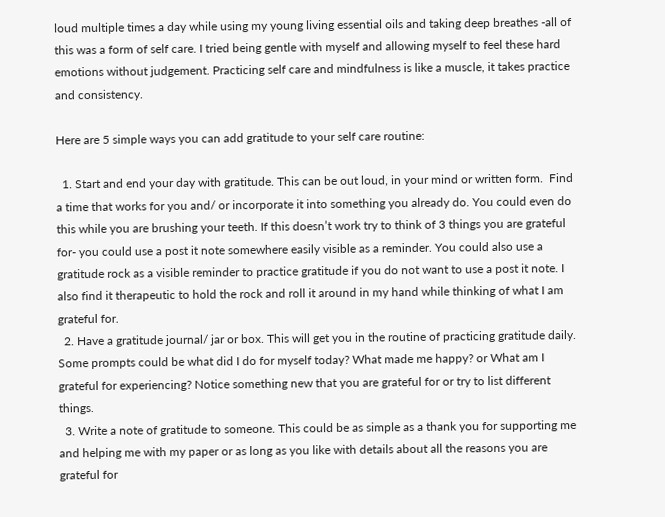loud multiple times a day while using my young living essential oils and taking deep breathes -all of this was a form of self care. I tried being gentle with myself and allowing myself to feel these hard emotions without judgement. Practicing self care and mindfulness is like a muscle, it takes practice and consistency.

Here are 5 simple ways you can add gratitude to your self care routine:

  1. Start and end your day with gratitude. This can be out loud, in your mind or written form.  Find a time that works for you and/ or incorporate it into something you already do. You could even do this while you are brushing your teeth. If this doesn’t work try to think of 3 things you are grateful for- you could use a post it note somewhere easily visible as a reminder. You could also use a gratitude rock as a visible reminder to practice gratitude if you do not want to use a post it note. I also find it therapeutic to hold the rock and roll it around in my hand while thinking of what I am grateful for.
  2. Have a gratitude journal/ jar or box. This will get you in the routine of practicing gratitude daily. Some prompts could be what did I do for myself today? What made me happy? or What am I grateful for experiencing? Notice something new that you are grateful for or try to list different things.
  3. Write a note of gratitude to someone. This could be as simple as a thank you for supporting me and helping me with my paper or as long as you like with details about all the reasons you are grateful for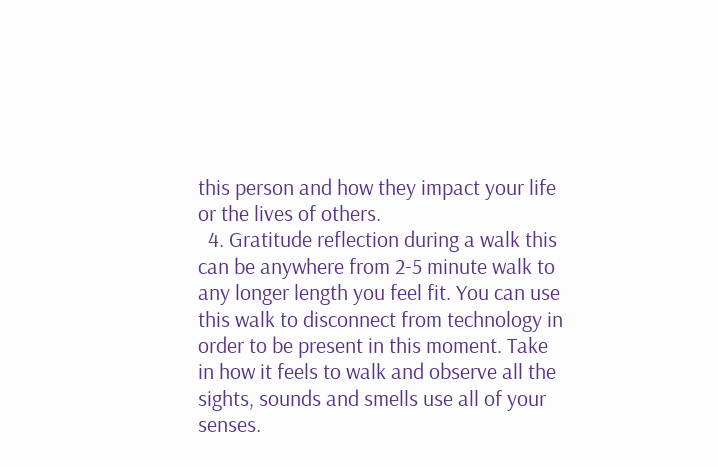this person and how they impact your life or the lives of others.
  4. Gratitude reflection during a walk this can be anywhere from 2-5 minute walk to any longer length you feel fit. You can use this walk to disconnect from technology in order to be present in this moment. Take in how it feels to walk and observe all the sights, sounds and smells use all of your senses.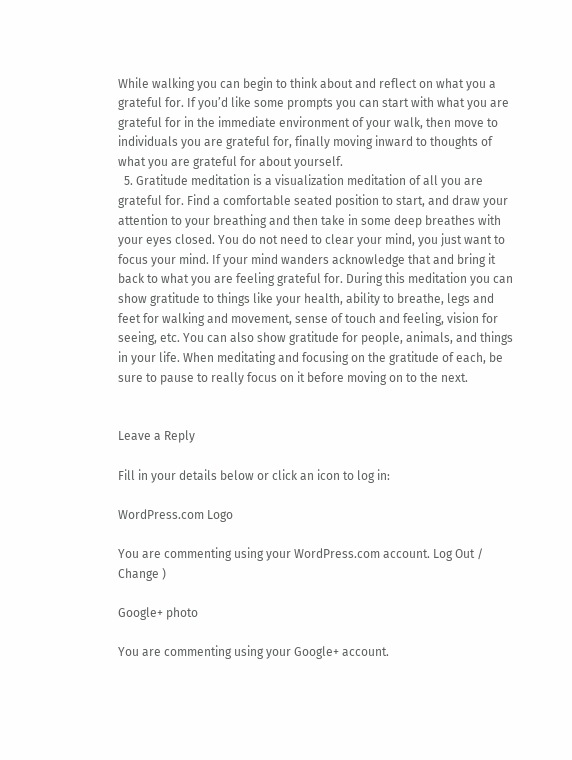While walking you can begin to think about and reflect on what you a grateful for. If you’d like some prompts you can start with what you are grateful for in the immediate environment of your walk, then move to individuals you are grateful for, finally moving inward to thoughts of what you are grateful for about yourself.
  5. Gratitude meditation is a visualization meditation of all you are grateful for. Find a comfortable seated position to start, and draw your attention to your breathing and then take in some deep breathes with your eyes closed. You do not need to clear your mind, you just want to focus your mind. If your mind wanders acknowledge that and bring it back to what you are feeling grateful for. During this meditation you can show gratitude to things like your health, ability to breathe, legs and feet for walking and movement, sense of touch and feeling, vision for seeing, etc. You can also show gratitude for people, animals, and things in your life. When meditating and focusing on the gratitude of each, be sure to pause to really focus on it before moving on to the next.


Leave a Reply

Fill in your details below or click an icon to log in:

WordPress.com Logo

You are commenting using your WordPress.com account. Log Out /  Change )

Google+ photo

You are commenting using your Google+ account.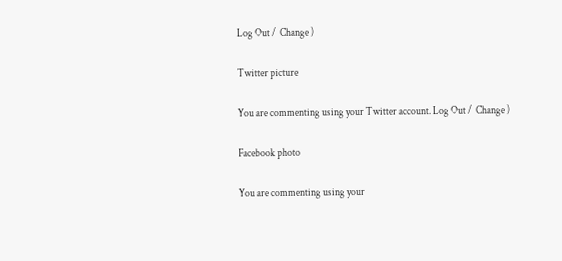Log Out /  Change )

Twitter picture

You are commenting using your Twitter account. Log Out /  Change )

Facebook photo

You are commenting using your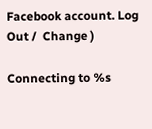Facebook account. Log Out /  Change )

Connecting to %s